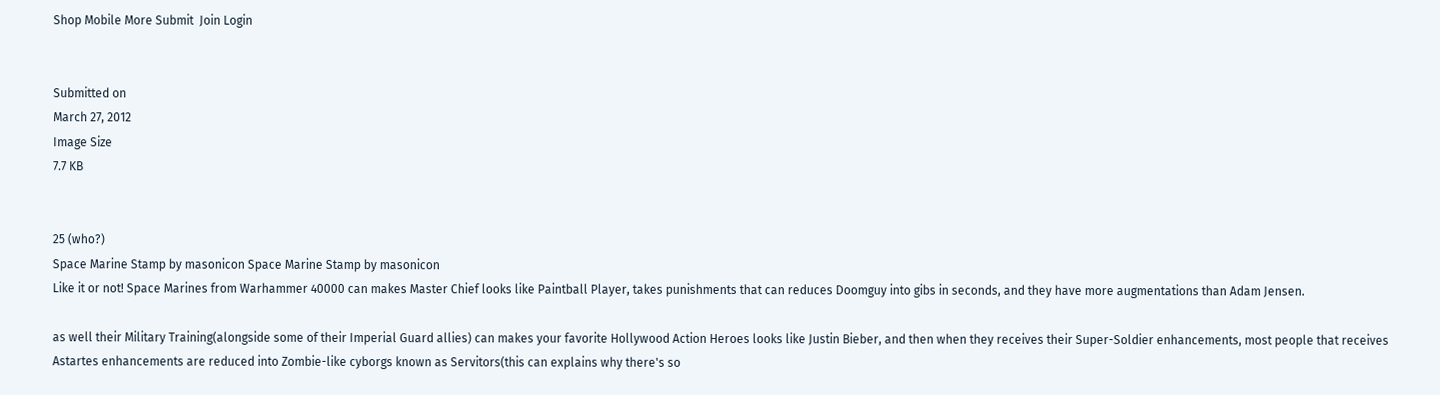Shop Mobile More Submit  Join Login


Submitted on
March 27, 2012
Image Size
7.7 KB


25 (who?)
Space Marine Stamp by masonicon Space Marine Stamp by masonicon
Like it or not! Space Marines from Warhammer 40000 can makes Master Chief looks like Paintball Player, takes punishments that can reduces Doomguy into gibs in seconds, and they have more augmentations than Adam Jensen.

as well their Military Training(alongside some of their Imperial Guard allies) can makes your favorite Hollywood Action Heroes looks like Justin Bieber, and then when they receives their Super-Soldier enhancements, most people that receives Astartes enhancements are reduced into Zombie-like cyborgs known as Servitors(this can explains why there's so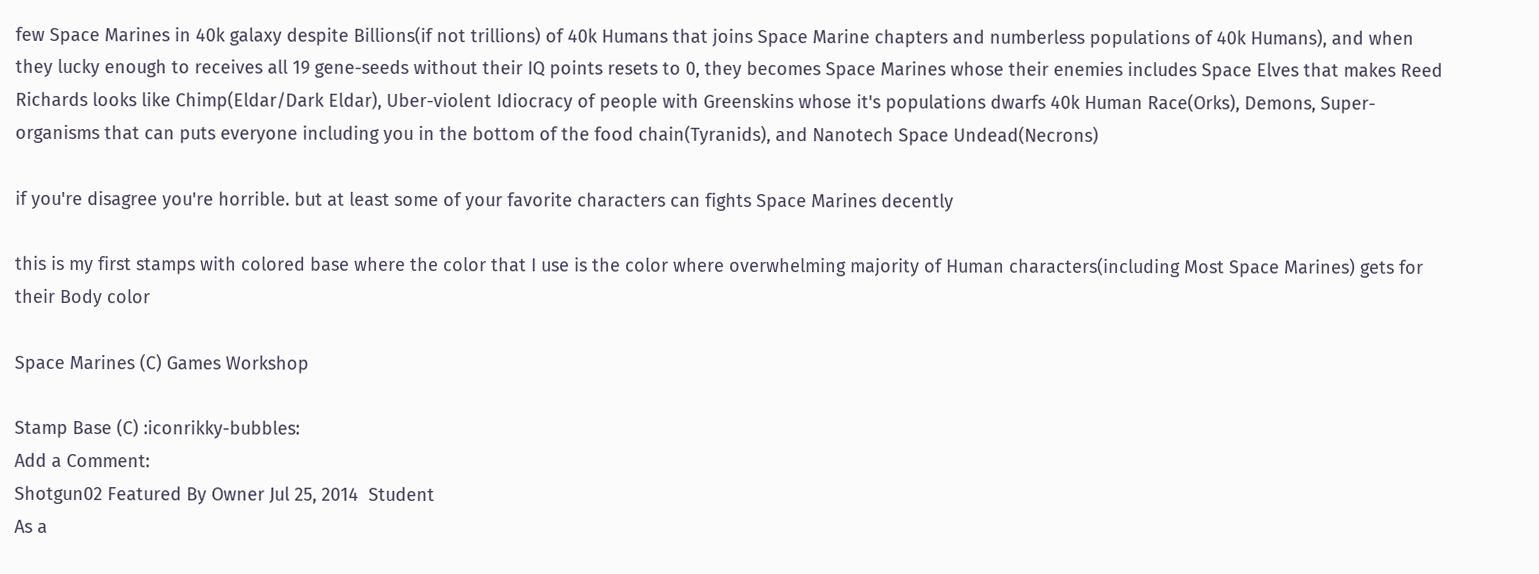few Space Marines in 40k galaxy despite Billions(if not trillions) of 40k Humans that joins Space Marine chapters and numberless populations of 40k Humans), and when they lucky enough to receives all 19 gene-seeds without their IQ points resets to 0, they becomes Space Marines whose their enemies includes Space Elves that makes Reed Richards looks like Chimp(Eldar/Dark Eldar), Uber-violent Idiocracy of people with Greenskins whose it's populations dwarfs 40k Human Race(Orks), Demons, Super-organisms that can puts everyone including you in the bottom of the food chain(Tyranids), and Nanotech Space Undead(Necrons)

if you're disagree you're horrible. but at least some of your favorite characters can fights Space Marines decently

this is my first stamps with colored base where the color that I use is the color where overwhelming majority of Human characters(including Most Space Marines) gets for their Body color

Space Marines (C) Games Workshop

Stamp Base (C) :iconrikky-bubbles:
Add a Comment:
Shotgun02 Featured By Owner Jul 25, 2014  Student
As a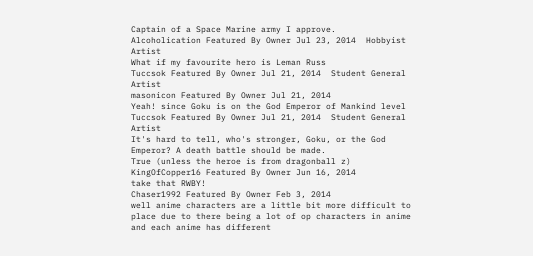Captain of a Space Marine army I approve.
Alcoholication Featured By Owner Jul 23, 2014  Hobbyist Artist
What if my favourite hero is Leman Russ
Tuccsok Featured By Owner Jul 21, 2014  Student General Artist
masonicon Featured By Owner Jul 21, 2014
Yeah! since Goku is on the God Emperor of Mankind level
Tuccsok Featured By Owner Jul 21, 2014  Student General Artist
It's hard to tell, who's stronger, Goku, or the God Emperor? A death battle should be made.
True (unless the heroe is from dragonball z)
KingOfCopper16 Featured By Owner Jun 16, 2014
take that RWBY!
Chaser1992 Featured By Owner Feb 3, 2014
well anime characters are a little bit more difficult to place due to there being a lot of op characters in anime and each anime has different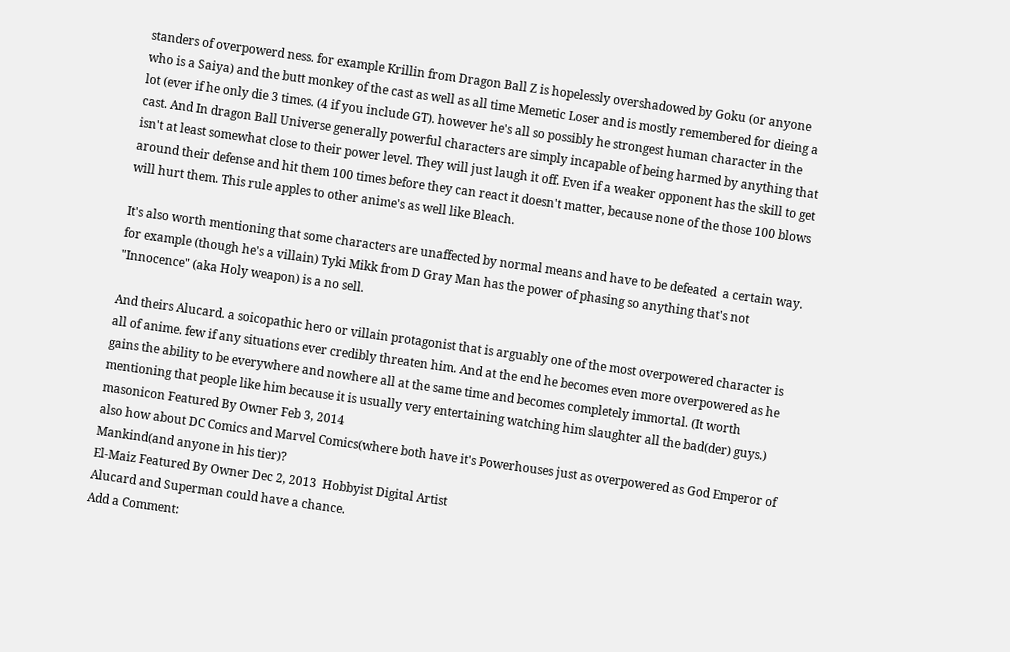standers of overpowerd ness. for example Krillin from Dragon Ball Z is hopelessly overshadowed by Goku (or anyone who is a Saiya) and the butt monkey of the cast as well as all time Memetic Loser and is mostly remembered for dieing a lot (ever if he only die 3 times. (4 if you include GT). however he's all so possibly he strongest human character in the cast. And In dragon Ball Universe generally powerful characters are simply incapable of being harmed by anything that isn't at least somewhat close to their power level. They will just laugh it off. Even if a weaker opponent has the skill to get around their defense and hit them 100 times before they can react it doesn't matter, because none of the those 100 blows will hurt them. This rule apples to other anime's as well like Bleach.

It's also worth mentioning that some characters are unaffected by normal means and have to be defeated  a certain way. for example (though he's a villain) Tyki Mikk from D Gray Man has the power of phasing so anything that's not  "Innocence" (aka Holy weapon) is a no sell.

And theirs Alucard. a soicopathic hero or villain protagonist that is arguably one of the most overpowered character is all of anime. few if any situations ever credibly threaten him. And at the end he becomes even more overpowered as he gains the ability to be everywhere and nowhere all at the same time and becomes completely immortal. (It worth mentioning that people like him because it is usually very entertaining watching him slaughter all the bad(der) guys.)
masonicon Featured By Owner Feb 3, 2014
also how about DC Comics and Marvel Comics(where both have it's Powerhouses just as overpowered as God Emperor of Mankind(and anyone in his tier)?
El-Maiz Featured By Owner Dec 2, 2013  Hobbyist Digital Artist
Alucard and Superman could have a chance.
Add a Comment: